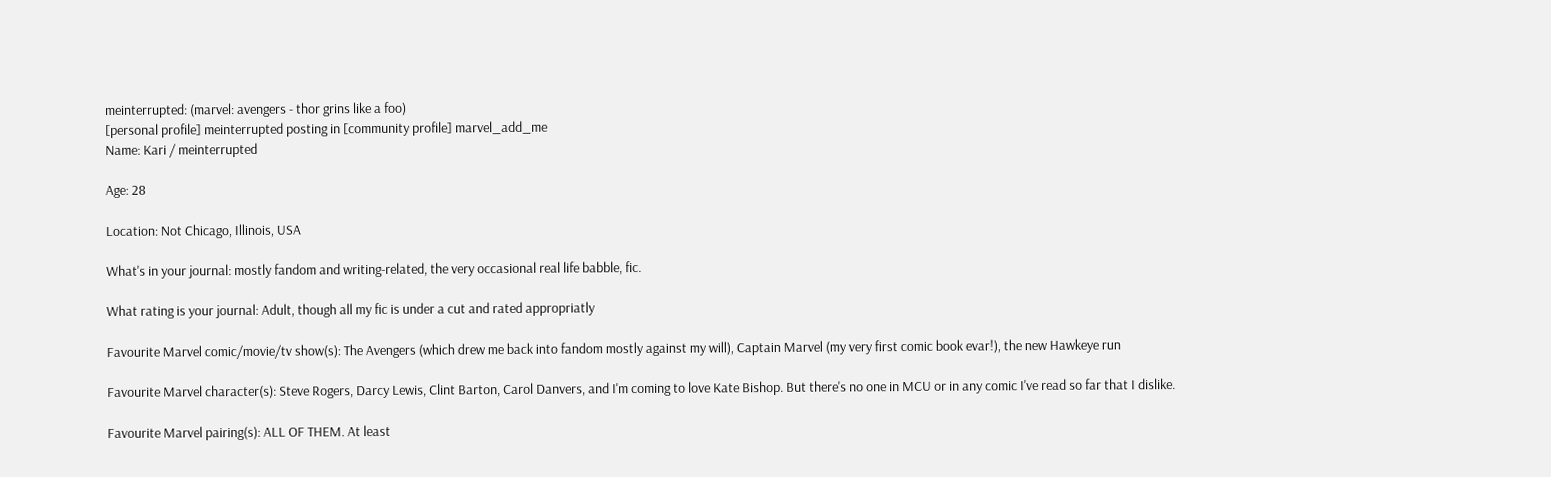meinterrupted: (marvel: avengers - thor grins like a foo)
[personal profile] meinterrupted posting in [community profile] marvel_add_me
Name: Kari / meinterrupted

Age: 28

Location: Not Chicago, Illinois, USA

What's in your journal: mostly fandom and writing-related, the very occasional real life babble, fic.

What rating is your journal: Adult, though all my fic is under a cut and rated appropriatly

Favourite Marvel comic/movie/tv show(s): The Avengers (which drew me back into fandom mostly against my will), Captain Marvel (my very first comic book evar!), the new Hawkeye run

Favourite Marvel character(s): Steve Rogers, Darcy Lewis, Clint Barton, Carol Danvers, and I'm coming to love Kate Bishop. But there's no one in MCU or in any comic I've read so far that I dislike.

Favourite Marvel pairing(s): ALL OF THEM. At least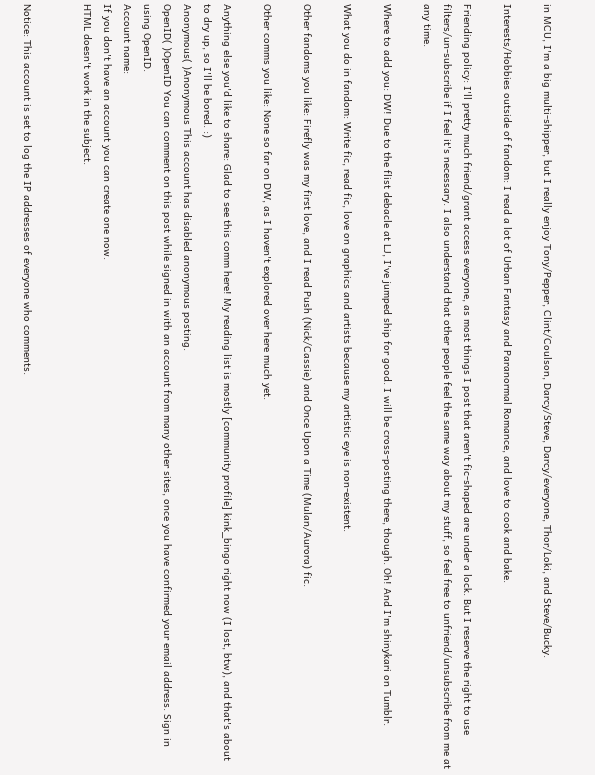in MCU, I'm a big multi-shipper, but I really enjoy Tony/Pepper, Clint/Coulson, Darcy/Steve, Darcy/everyone, Thor/Loki, and Steve/Bucky.

Interests/Hobbies outside of fandom: I read a lot of Urban Fantasy and Paranormal Romance, and love to cook and bake.

Friending policy: I'll pretty much friend/grant access everyone, as most things I post that aren't fic-shaped are under a lock. But I reserve the right to use filters/un-subscribe if I feel it's necessary. I also understand that other people feel the same way about my stuff, so feel free to unfriend/unsubscribe from me at any time.

Where to add you: DW! Due to the flist debacle at LJ, I've jumped ship for good. I will be cross-posting there, though. Oh! And I'm shinykari on Tumblr.

What you do in fandom: Write fic, read fic, love on graphics and artists because my artistic eye is non-existent.

Other fandoms you like: Firefly was my first love, and I read Push (Nick/Cassie) and Once Upon a Time (Mulan/Aurora) fic.

Other comms you like: None so far on DW, as I haven't explored over here much yet.

Anything else you'd like to share: Glad to see this comm here! My reading list is mostly [community profile] kink_bingo right now (I lost, btw), and that's about to dry up, so I'll be bored. :)
Anonymous( )Anonymous This account has disabled anonymous posting.
OpenID( )OpenID You can comment on this post while signed in with an account from many other sites, once you have confirmed your email address. Sign in using OpenID.
Account name:
If you don't have an account you can create one now.
HTML doesn't work in the subject.


Notice: This account is set to log the IP addresses of everyone who comments.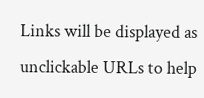Links will be displayed as unclickable URLs to help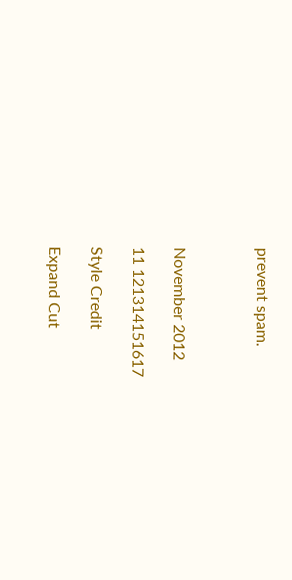prevent spam.



November 2012

11 121314151617

Style Credit

Expand Cut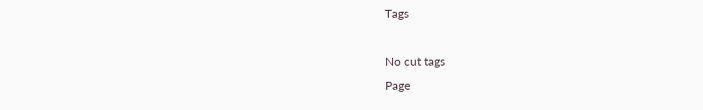Tags

No cut tags
Page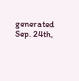generated Sep. 24th,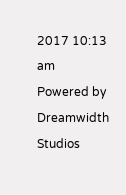2017 10:13 am
Powered by Dreamwidth Studios